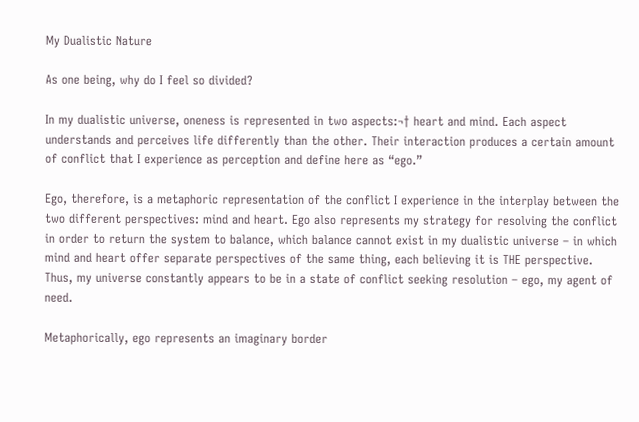My Dualistic Nature

As one being, why do I feel so divided?

In my dualistic universe, oneness is represented in two aspects:¬† heart and mind. Each aspect understands and perceives life differently than the other. Their interaction produces a certain amount of conflict that I experience as perception and define here as “ego.”

Ego, therefore, is a metaphoric representation of the conflict I experience in the interplay between the two different perspectives: mind and heart. Ego also represents my strategy for resolving the conflict in order to return the system to balance, which balance cannot exist in my dualistic universe – in which mind and heart offer separate perspectives of the same thing, each believing it is THE perspective. Thus, my universe constantly appears to be in a state of conflict seeking resolution – ego, my agent of need.

Metaphorically, ego represents an imaginary border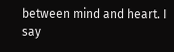between mind and heart. I say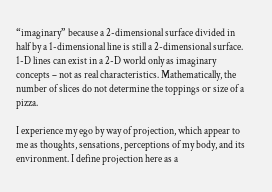“imaginary” because a 2-dimensional surface divided in half by a 1-dimensional line is still a 2-dimensional surface. 1-D lines can exist in a 2-D world only as imaginary concepts – not as real characteristics. Mathematically, the number of slices do not determine the toppings or size of a pizza.

I experience my ego by way of projection, which appear to me as thoughts, sensations, perceptions of my body, and its environment. I define projection here as a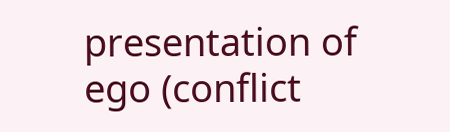presentation of ego (conflict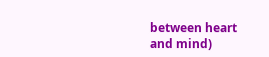between heart and mind)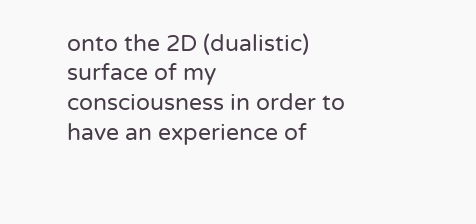onto the 2D (dualistic) surface of my consciousness in order to have an experience of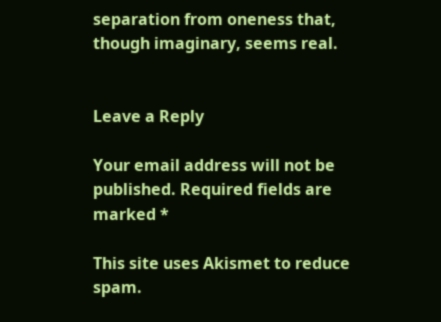separation from oneness that, though imaginary, seems real.


Leave a Reply

Your email address will not be published. Required fields are marked *

This site uses Akismet to reduce spam.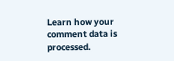Learn how your comment data is processed.